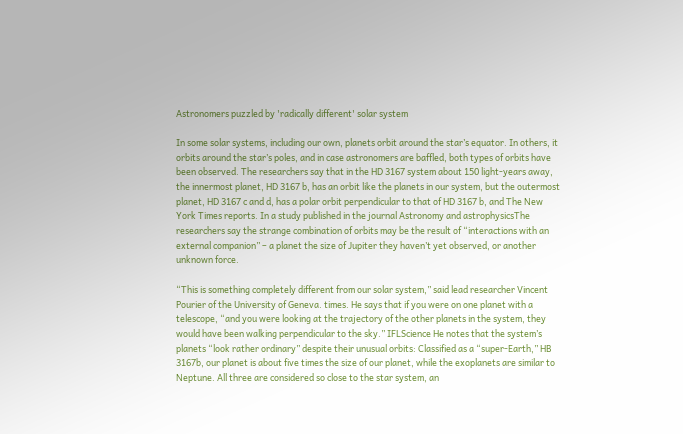Astronomers puzzled by 'radically different' solar system

In some solar systems, including our own, planets orbit around the star’s equator. In others, it orbits around the star’s poles, and in case astronomers are baffled, both types of orbits have been observed. The researchers say that in the HD 3167 system about 150 light-years away, the innermost planet, HD 3167 b, has an orbit like the planets in our system, but the outermost planet, HD 3167 c and d, has a polar orbit perpendicular to that of HD 3167 b, and The New York Times reports. In a study published in the journal Astronomy and astrophysicsThe researchers say the strange combination of orbits may be the result of “interactions with an external companion” – a planet the size of Jupiter they haven’t yet observed, or another unknown force.

“This is something completely different from our solar system,” said lead researcher Vincent Pourier of the University of Geneva. times. He says that if you were on one planet with a telescope, “and you were looking at the trajectory of the other planets in the system, they would have been walking perpendicular to the sky.” IFLScience He notes that the system’s planets “look rather ordinary” despite their unusual orbits: Classified as a “super-Earth,” HB 3167b, our planet is about five times the size of our planet, while the exoplanets are similar to Neptune. All three are considered so close to the star system, an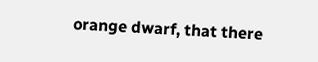orange dwarf, that there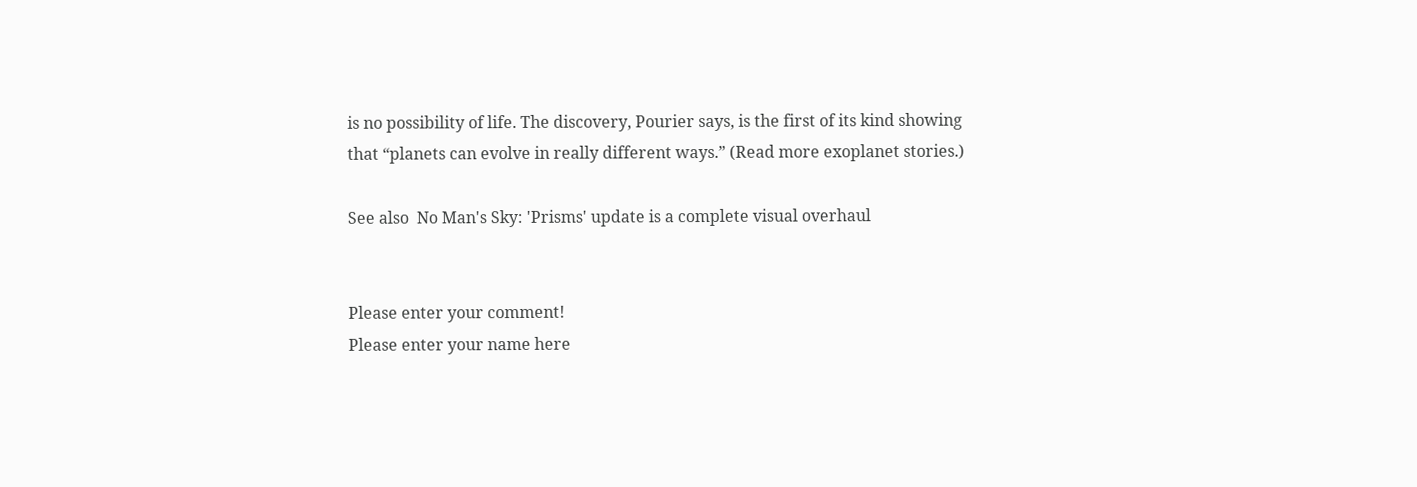is no possibility of life. The discovery, Pourier says, is the first of its kind showing that “planets can evolve in really different ways.” (Read more exoplanet stories.)

See also  No Man's Sky: 'Prisms' update is a complete visual overhaul


Please enter your comment!
Please enter your name here